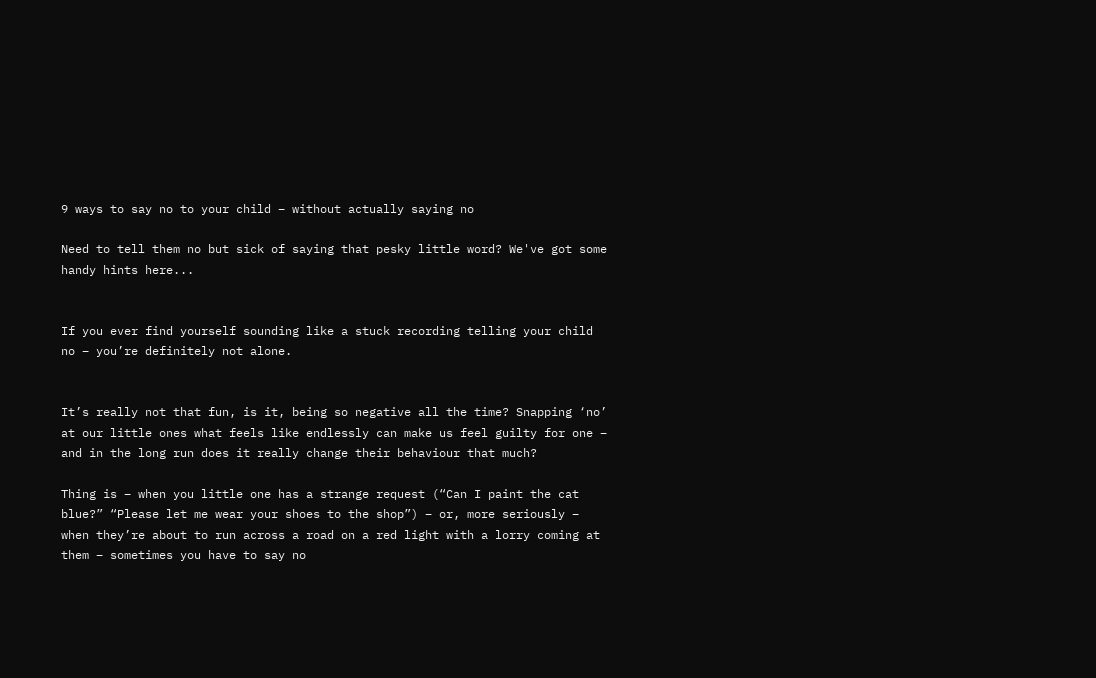9 ways to say no to your child – without actually saying no

Need to tell them no but sick of saying that pesky little word? We've got some handy hints here...


If you ever find yourself sounding like a stuck recording telling your child no – you’re definitely not alone.


It’s really not that fun, is it, being so negative all the time? Snapping ‘no’ at our little ones what feels like endlessly can make us feel guilty for one – and in the long run does it really change their behaviour that much?

Thing is – when you little one has a strange request (“Can I paint the cat blue?” “Please let me wear your shoes to the shop”) – or, more seriously – when they’re about to run across a road on a red light with a lorry coming at them – sometimes you have to say no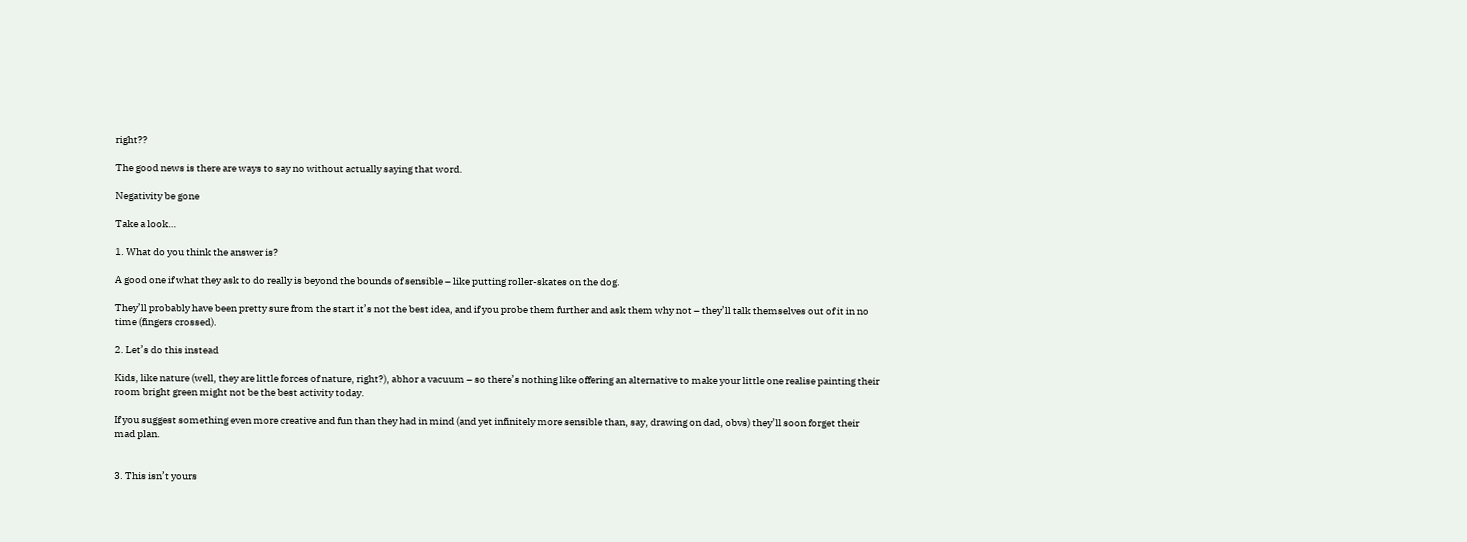right??

The good news is there are ways to say no without actually saying that word.

Negativity be gone

Take a look…

1. What do you think the answer is?

A good one if what they ask to do really is beyond the bounds of sensible – like putting roller-skates on the dog.

They’ll probably have been pretty sure from the start it’s not the best idea, and if you probe them further and ask them why not – they’ll talk themselves out of it in no time (fingers crossed).

2. Let’s do this instead

Kids, like nature (well, they are little forces of nature, right?), abhor a vacuum – so there’s nothing like offering an alternative to make your little one realise painting their room bright green might not be the best activity today.

If you suggest something even more creative and fun than they had in mind (and yet infinitely more sensible than, say, drawing on dad, obvs) they’ll soon forget their mad plan.


3. This isn’t yours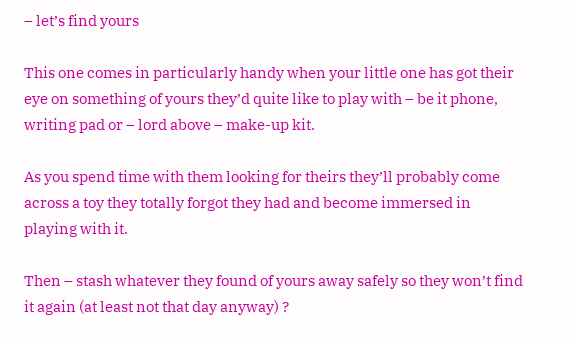– let’s find yours

This one comes in particularly handy when your little one has got their eye on something of yours they’d quite like to play with – be it phone, writing pad or – lord above – make-up kit.

As you spend time with them looking for theirs they’ll probably come across a toy they totally forgot they had and become immersed in playing with it.

Then – stash whatever they found of yours away safely so they won’t find it again (at least not that day anyway) ?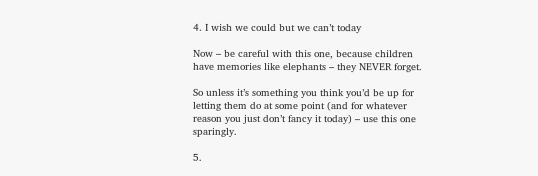4. I wish we could but we can’t today

Now – be careful with this one, because children have memories like elephants – they NEVER forget.

So unless it’s something you think you’d be up for letting them do at some point (and for whatever reason you just don’t fancy it today) – use this one sparingly.

5.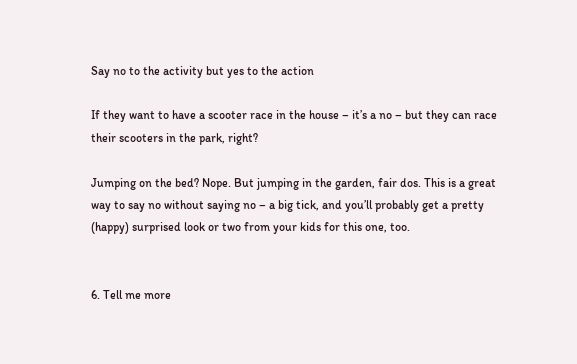Say no to the activity but yes to the action

If they want to have a scooter race in the house – it’s a no – but they can race their scooters in the park, right?

Jumping on the bed? Nope. But jumping in the garden, fair dos. This is a great way to say no without saying no – a big tick, and you’ll probably get a pretty (happy) surprised look or two from your kids for this one, too.


6. Tell me more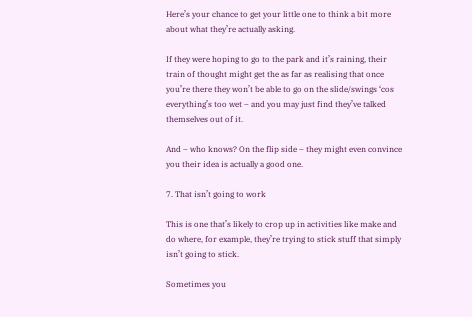Here’s your chance to get your little one to think a bit more about what they’re actually asking.

If they were hoping to go to the park and it’s raining, their train of thought might get the as far as realising that once you’re there they won’t be able to go on the slide/swings ‘cos everything’s too wet – and you may just find they’ve talked themselves out of it.

And – who knows? On the flip side – they might even convince you their idea is actually a good one.

7. That isn’t going to work

This is one that’s likely to crop up in activities like make and do where, for example, they’re trying to stick stuff that simply isn’t going to stick.

Sometimes you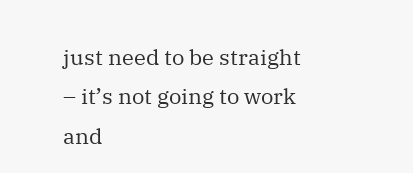just need to be straight – it’s not going to work and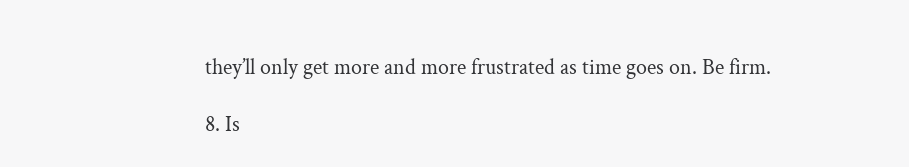they’ll only get more and more frustrated as time goes on. Be firm.

8. Is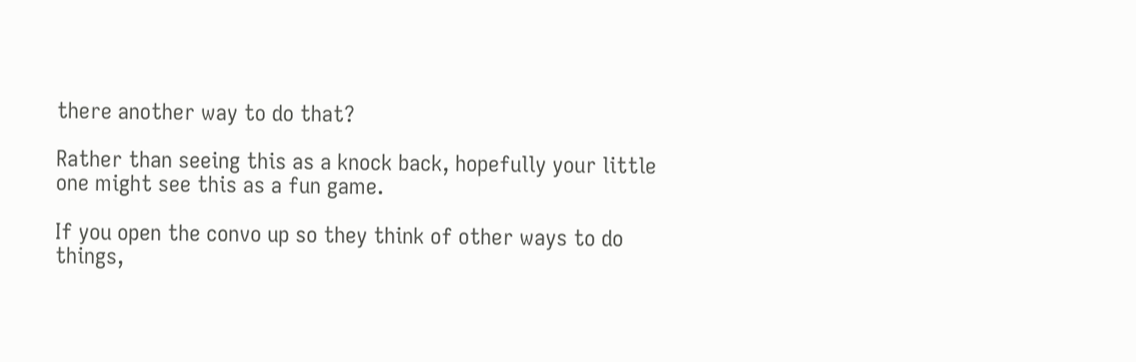there another way to do that?

Rather than seeing this as a knock back, hopefully your little one might see this as a fun game.

If you open the convo up so they think of other ways to do things,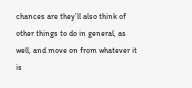chances are they’ll also think of other things to do in general, as well, and move on from whatever it is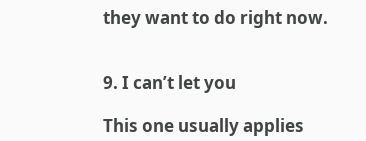they want to do right now.


9. I can’t let you

This one usually applies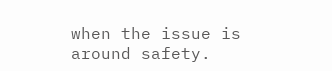when the issue is around safety.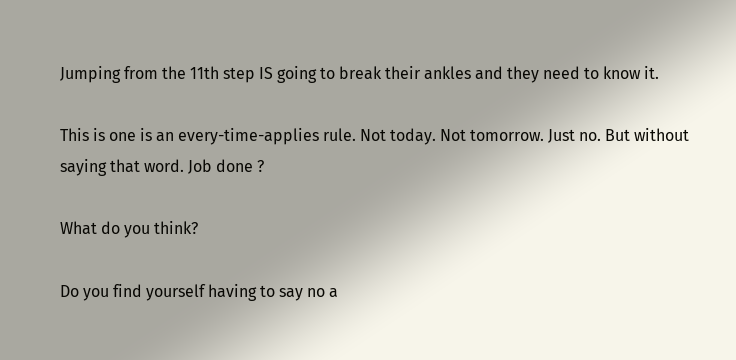Jumping from the 11th step IS going to break their ankles and they need to know it.

This is one is an every-time-applies rule. Not today. Not tomorrow. Just no. But without saying that word. Job done ?

What do you think?

Do you find yourself having to say no a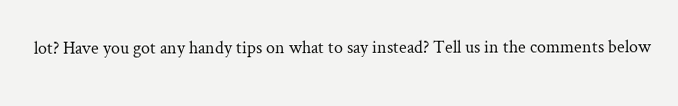lot? Have you got any handy tips on what to say instead? Tell us in the comments below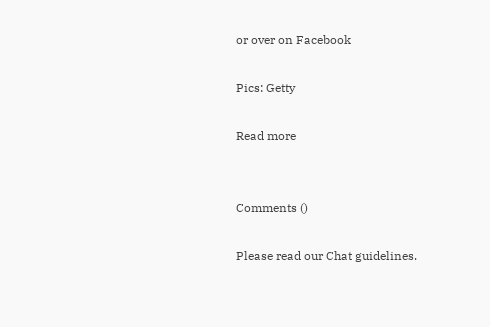or over on Facebook

Pics: Getty

Read more


Comments ()

Please read our Chat guidelines.